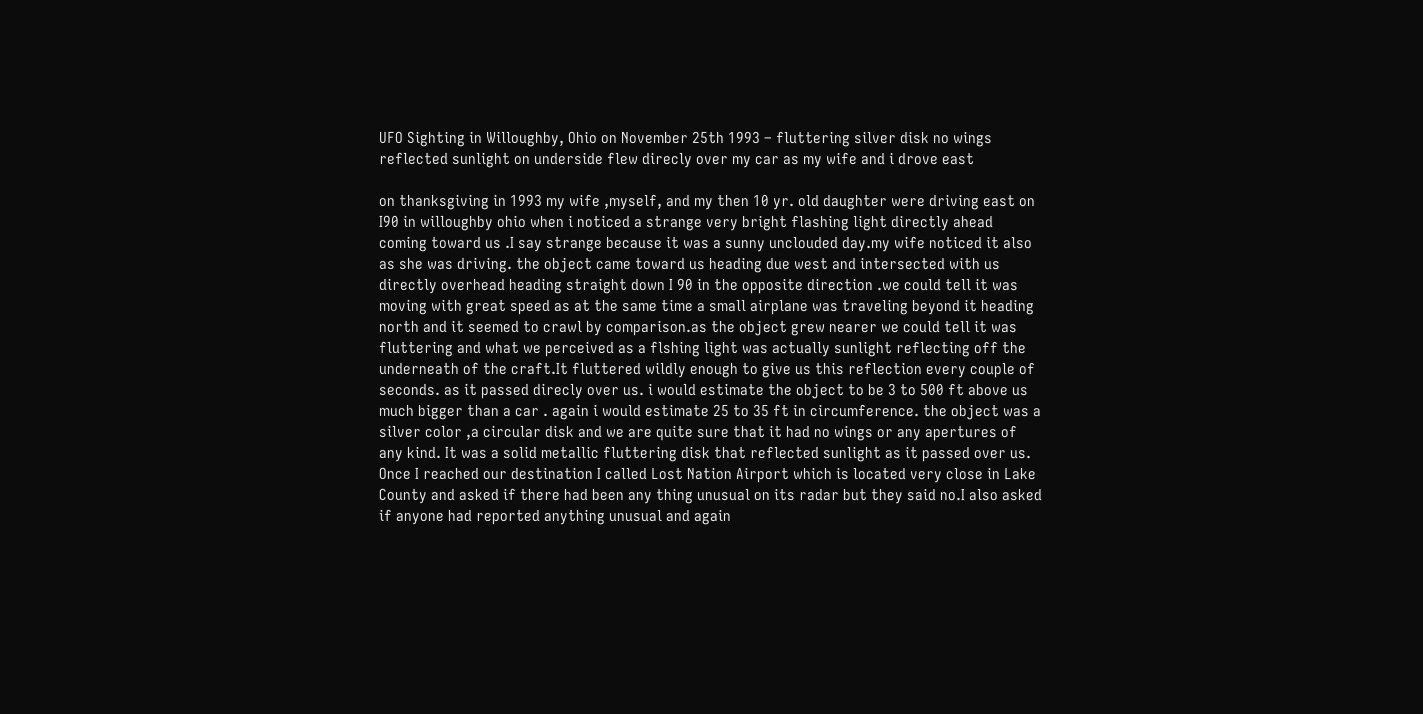UFO Sighting in Willoughby, Ohio on November 25th 1993 – fluttering silver disk no wings reflected sunlight on underside flew direcly over my car as my wife and i drove east

on thanksgiving in 1993 my wife ,myself, and my then 10 yr. old daughter were driving east on I90 in willoughby ohio when i noticed a strange very bright flashing light directly ahead coming toward us .I say strange because it was a sunny unclouded day.my wife noticed it also as she was driving. the object came toward us heading due west and intersected with us directly overhead heading straight down I 90 in the opposite direction .we could tell it was moving with great speed as at the same time a small airplane was traveling beyond it heading north and it seemed to crawl by comparison.as the object grew nearer we could tell it was fluttering and what we perceived as a flshing light was actually sunlight reflecting off the underneath of the craft.It fluttered wildly enough to give us this reflection every couple of seconds. as it passed direcly over us. i would estimate the object to be 3 to 500 ft above us much bigger than a car . again i would estimate 25 to 35 ft in circumference. the object was a silver color ,a circular disk and we are quite sure that it had no wings or any apertures of any kind. It was a solid metallic fluttering disk that reflected sunlight as it passed over us. Once I reached our destination I called Lost Nation Airport which is located very close in Lake County and asked if there had been any thing unusual on its radar but they said no.I also asked if anyone had reported anything unusual and again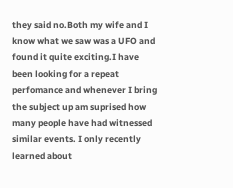they said no.Both my wife and I know what we saw was a UFO and found it quite exciting.I have been looking for a repeat perfomance and whenever I bring the subject up am suprised how many people have had witnessed similar events. I only recently learned about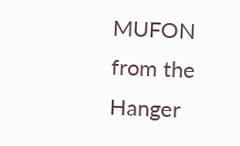MUFON from the Hanger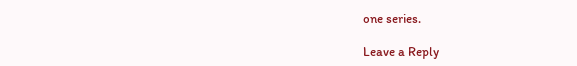one series.

Leave a Reply